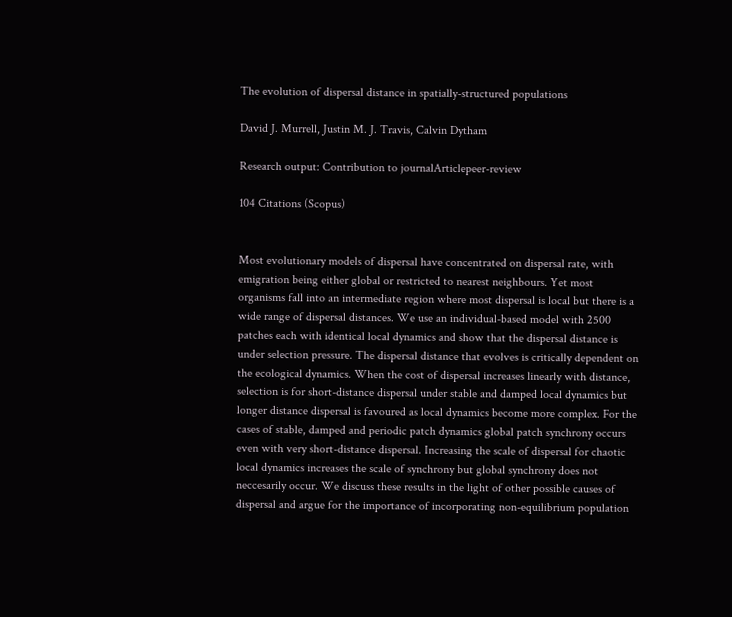The evolution of dispersal distance in spatially-structured populations

David J. Murrell, Justin M. J. Travis, Calvin Dytham

Research output: Contribution to journalArticlepeer-review

104 Citations (Scopus)


Most evolutionary models of dispersal have concentrated on dispersal rate, with emigration being either global or restricted to nearest neighbours. Yet most organisms fall into an intermediate region where most dispersal is local but there is a wide range of dispersal distances. We use an individual-based model with 2500 patches each with identical local dynamics and show that the dispersal distance is under selection pressure. The dispersal distance that evolves is critically dependent on the ecological dynamics. When the cost of dispersal increases linearly with distance, selection is for short-distance dispersal under stable and damped local dynamics but longer distance dispersal is favoured as local dynamics become more complex. For the cases of stable, damped and periodic patch dynamics global patch synchrony occurs even with very short-distance dispersal. Increasing the scale of dispersal for chaotic local dynamics increases the scale of synchrony but global synchrony does not neccesarily occur. We discuss these results in the light of other possible causes of dispersal and argue for the importance of incorporating non-equilibrium population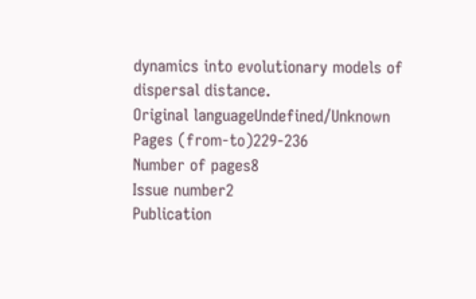dynamics into evolutionary models of dispersal distance.
Original languageUndefined/Unknown
Pages (from-to)229-236
Number of pages8
Issue number2
Publication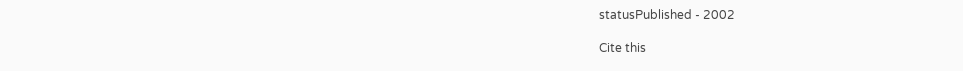statusPublished - 2002

Cite this